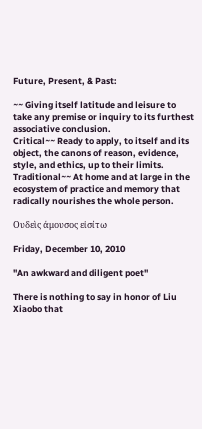Future, Present, & Past:

~~ Giving itself latitude and leisure to take any premise or inquiry to its furthest associative conclusion.
Critical~~ Ready to apply, to itself and its object, the canons of reason, evidence, style, and ethics, up to their limits.
Traditional~~ At home and at large in the ecosystem of practice and memory that radically nourishes the whole person.

Oυδεὶς άμουσος εἰσίτω

Friday, December 10, 2010

"An awkward and diligent poet"

There is nothing to say in honor of Liu Xiaobo that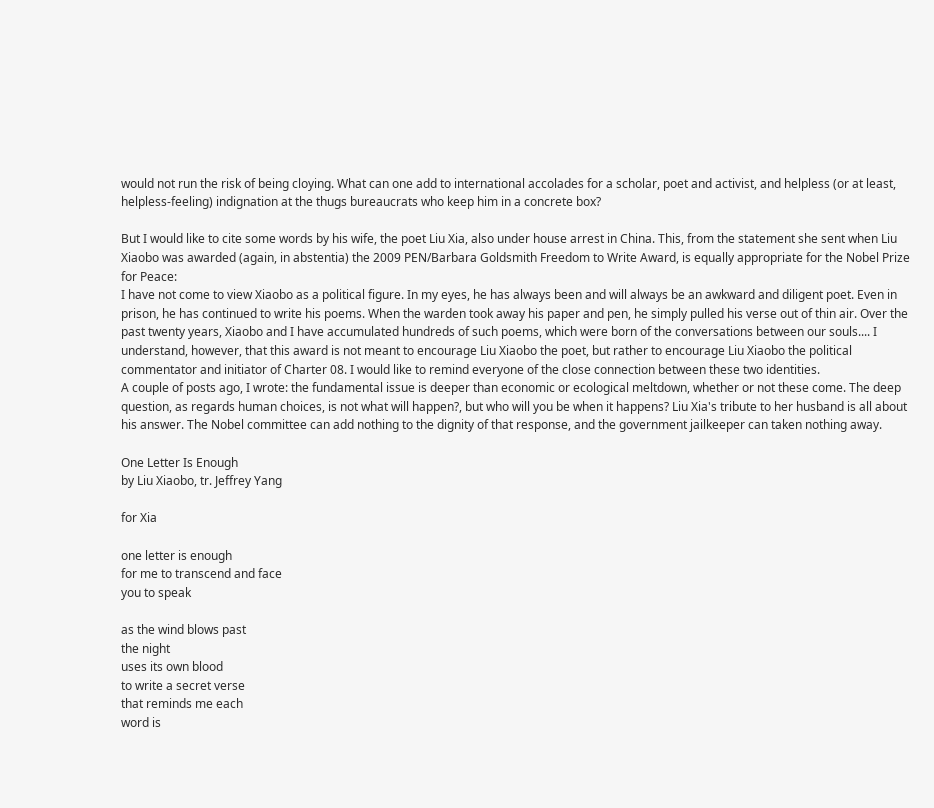would not run the risk of being cloying. What can one add to international accolades for a scholar, poet and activist, and helpless (or at least, helpless-feeling) indignation at the thugs bureaucrats who keep him in a concrete box?

But I would like to cite some words by his wife, the poet Liu Xia, also under house arrest in China. This, from the statement she sent when Liu Xiaobo was awarded (again, in abstentia) the 2009 PEN/Barbara Goldsmith Freedom to Write Award, is equally appropriate for the Nobel Prize for Peace:
I have not come to view Xiaobo as a political figure. In my eyes, he has always been and will always be an awkward and diligent poet. Even in prison, he has continued to write his poems. When the warden took away his paper and pen, he simply pulled his verse out of thin air. Over the past twenty years, Xiaobo and I have accumulated hundreds of such poems, which were born of the conversations between our souls.... I understand, however, that this award is not meant to encourage Liu Xiaobo the poet, but rather to encourage Liu Xiaobo the political commentator and initiator of Charter 08. I would like to remind everyone of the close connection between these two identities.
A couple of posts ago, I wrote: the fundamental issue is deeper than economic or ecological meltdown, whether or not these come. The deep question, as regards human choices, is not what will happen?, but who will you be when it happens? Liu Xia's tribute to her husband is all about his answer. The Nobel committee can add nothing to the dignity of that response, and the government jailkeeper can taken nothing away.

One Letter Is Enough
by Liu Xiaobo, tr. Jeffrey Yang

for Xia

one letter is enough
for me to transcend and face
you to speak

as the wind blows past
the night
uses its own blood
to write a secret verse
that reminds me each
word is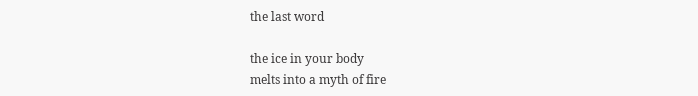the last word

the ice in your body
melts into a myth of fire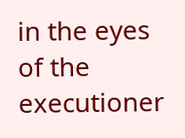in the eyes of the executioner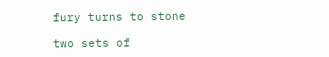fury turns to stone

two sets of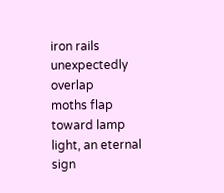iron rails
unexpectedly overlap
moths flap toward lamp
light, an eternal sign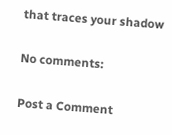that traces your shadow

No comments:

Post a Comment